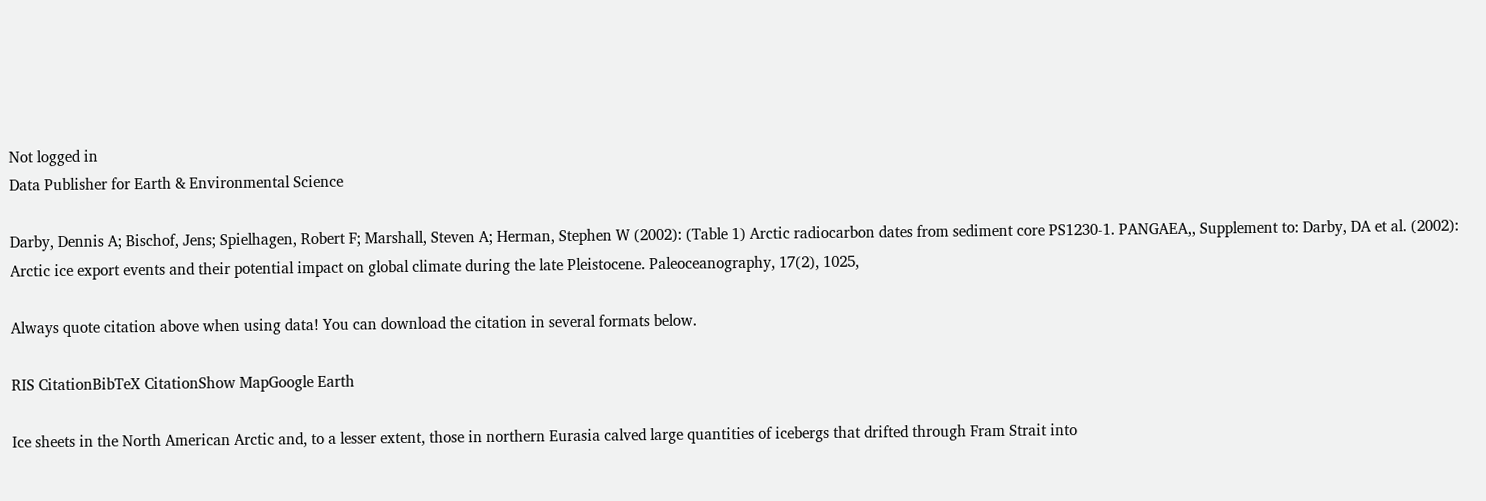Not logged in
Data Publisher for Earth & Environmental Science

Darby, Dennis A; Bischof, Jens; Spielhagen, Robert F; Marshall, Steven A; Herman, Stephen W (2002): (Table 1) Arctic radiocarbon dates from sediment core PS1230-1. PANGAEA,, Supplement to: Darby, DA et al. (2002): Arctic ice export events and their potential impact on global climate during the late Pleistocene. Paleoceanography, 17(2), 1025,

Always quote citation above when using data! You can download the citation in several formats below.

RIS CitationBibTeX CitationShow MapGoogle Earth

Ice sheets in the North American Arctic and, to a lesser extent, those in northern Eurasia calved large quantities of icebergs that drifted through Fram Strait into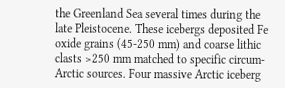the Greenland Sea several times during the late Pleistocene. These icebergs deposited Fe oxide grains (45-250 mm) and coarse lithic clasts >250 mm matched to specific circum-Arctic sources. Four massive Arctic iceberg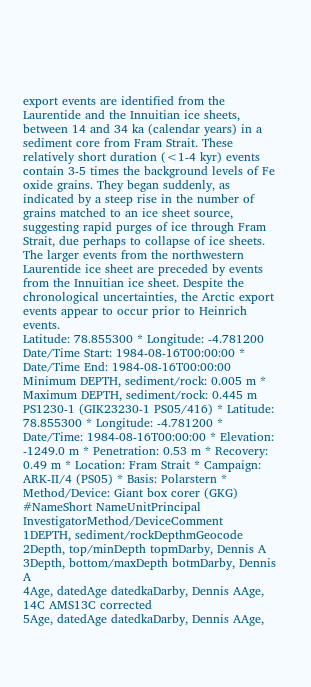export events are identified from the Laurentide and the Innuitian ice sheets, between 14 and 34 ka (calendar years) in a sediment core from Fram Strait. These relatively short duration (<1-4 kyr) events contain 3-5 times the background levels of Fe oxide grains. They began suddenly, as indicated by a steep rise in the number of grains matched to an ice sheet source, suggesting rapid purges of ice through Fram Strait, due perhaps to collapse of ice sheets. The larger events from the northwestern Laurentide ice sheet are preceded by events from the Innuitian ice sheet. Despite the chronological uncertainties, the Arctic export events appear to occur prior to Heinrich events.
Latitude: 78.855300 * Longitude: -4.781200
Date/Time Start: 1984-08-16T00:00:00 * Date/Time End: 1984-08-16T00:00:00
Minimum DEPTH, sediment/rock: 0.005 m * Maximum DEPTH, sediment/rock: 0.445 m
PS1230-1 (GIK23230-1 PS05/416) * Latitude: 78.855300 * Longitude: -4.781200 * Date/Time: 1984-08-16T00:00:00 * Elevation: -1249.0 m * Penetration: 0.53 m * Recovery: 0.49 m * Location: Fram Strait * Campaign: ARK-II/4 (PS05) * Basis: Polarstern * Method/Device: Giant box corer (GKG)
#NameShort NameUnitPrincipal InvestigatorMethod/DeviceComment
1DEPTH, sediment/rockDepthmGeocode
2Depth, top/minDepth topmDarby, Dennis A
3Depth, bottom/maxDepth botmDarby, Dennis A
4Age, datedAge datedkaDarby, Dennis AAge, 14C AMS13C corrected
5Age, datedAge datedkaDarby, Dennis AAge,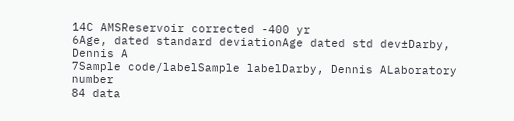14C AMSReservoir corrected -400 yr
6Age, dated standard deviationAge dated std dev±Darby, Dennis A
7Sample code/labelSample labelDarby, Dennis ALaboratory number
84 data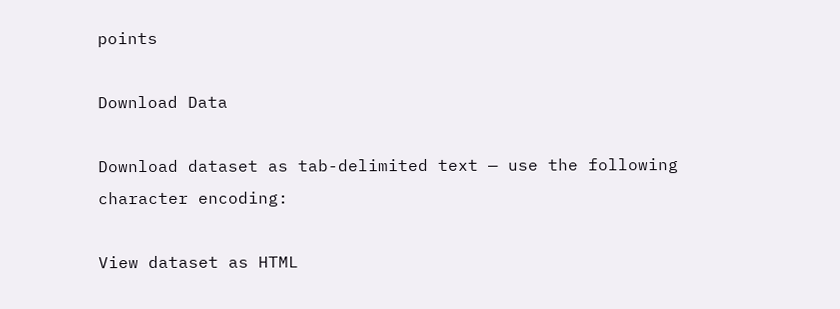points

Download Data

Download dataset as tab-delimited text — use the following character encoding:

View dataset as HTML